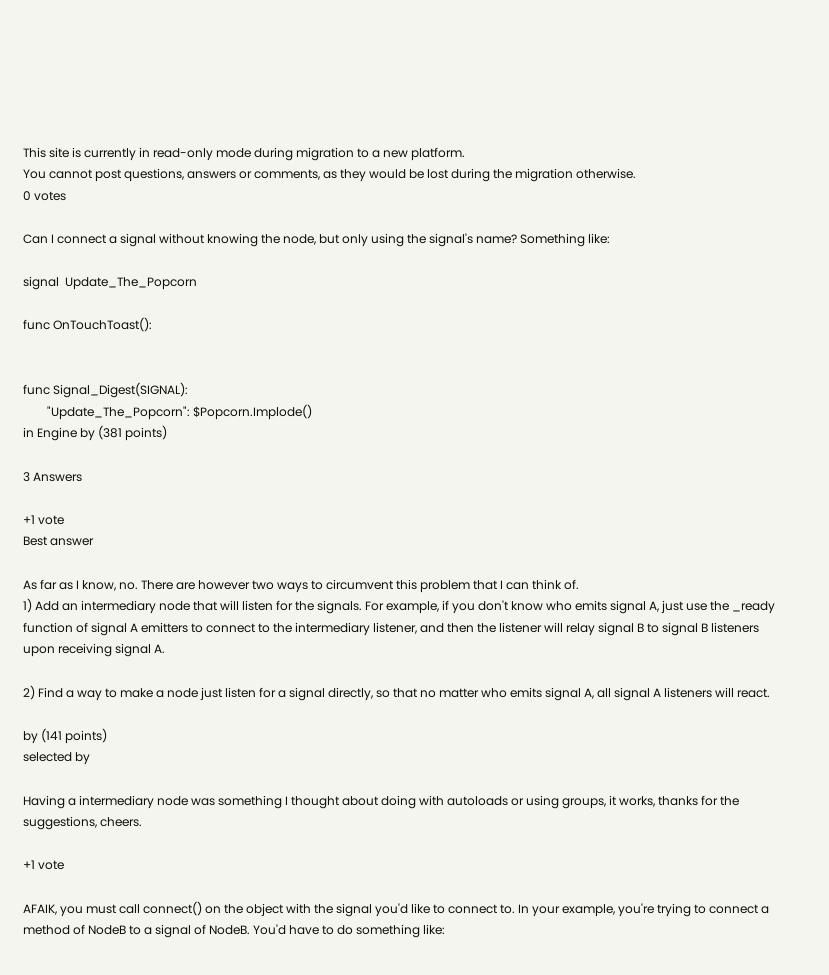This site is currently in read-only mode during migration to a new platform.
You cannot post questions, answers or comments, as they would be lost during the migration otherwise.
0 votes

Can I connect a signal without knowing the node, but only using the signal's name? Something like:

signal  Update_The_Popcorn

func OnTouchToast():


func Signal_Digest(SIGNAL):
        "Update_The_Popcorn": $Popcorn.Implode()
in Engine by (381 points)

3 Answers

+1 vote
Best answer

As far as I know, no. There are however two ways to circumvent this problem that I can think of.
1) Add an intermediary node that will listen for the signals. For example, if you don't know who emits signal A, just use the _ready function of signal A emitters to connect to the intermediary listener, and then the listener will relay signal B to signal B listeners upon receiving signal A.

2) Find a way to make a node just listen for a signal directly, so that no matter who emits signal A, all signal A listeners will react.

by (141 points)
selected by

Having a intermediary node was something I thought about doing with autoloads or using groups, it works, thanks for the suggestions, cheers.

+1 vote

AFAIK, you must call connect() on the object with the signal you'd like to connect to. In your example, you're trying to connect a method of NodeB to a signal of NodeB. You'd have to do something like: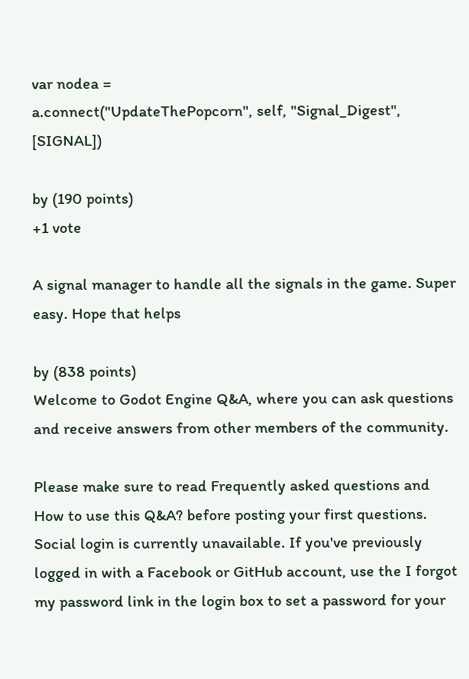var nodea =
a.connect("UpdateThePopcorn", self, "Signal_Digest", [SIGNAL])

by (190 points)
+1 vote

A signal manager to handle all the signals in the game. Super easy. Hope that helps

by (838 points)
Welcome to Godot Engine Q&A, where you can ask questions and receive answers from other members of the community.

Please make sure to read Frequently asked questions and How to use this Q&A? before posting your first questions.
Social login is currently unavailable. If you've previously logged in with a Facebook or GitHub account, use the I forgot my password link in the login box to set a password for your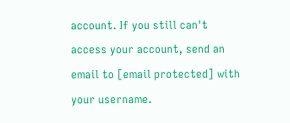account. If you still can't access your account, send an email to [email protected] with your username.